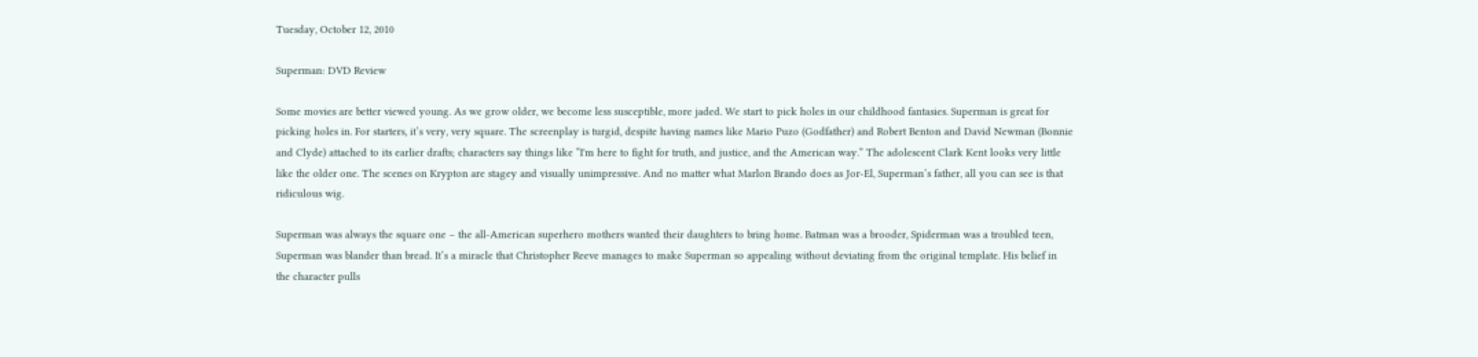Tuesday, October 12, 2010

Superman: DVD Review

Some movies are better viewed young. As we grow older, we become less susceptible, more jaded. We start to pick holes in our childhood fantasies. Superman is great for picking holes in. For starters, it’s very, very square. The screenplay is turgid, despite having names like Mario Puzo (Godfather) and Robert Benton and David Newman (Bonnie and Clyde) attached to its earlier drafts; characters say things like “I'm here to fight for truth, and justice, and the American way.” The adolescent Clark Kent looks very little like the older one. The scenes on Krypton are stagey and visually unimpressive. And no matter what Marlon Brando does as Jor-El, Superman’s father, all you can see is that ridiculous wig.

Superman was always the square one – the all-American superhero mothers wanted their daughters to bring home. Batman was a brooder, Spiderman was a troubled teen, Superman was blander than bread. It’s a miracle that Christopher Reeve manages to make Superman so appealing without deviating from the original template. His belief in the character pulls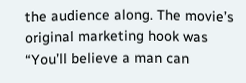the audience along. The movie’s original marketing hook was “You’ll believe a man can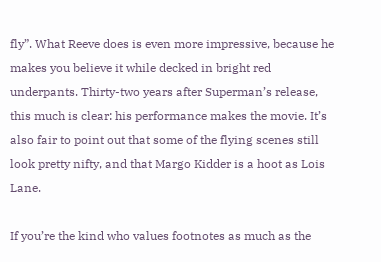fly”. What Reeve does is even more impressive, because he makes you believe it while decked in bright red underpants. Thirty-two years after Superman’s release, this much is clear: his performance makes the movie. It’s also fair to point out that some of the flying scenes still look pretty nifty, and that Margo Kidder is a hoot as Lois Lane.

If you’re the kind who values footnotes as much as the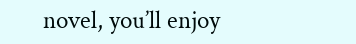novel, you’ll enjoy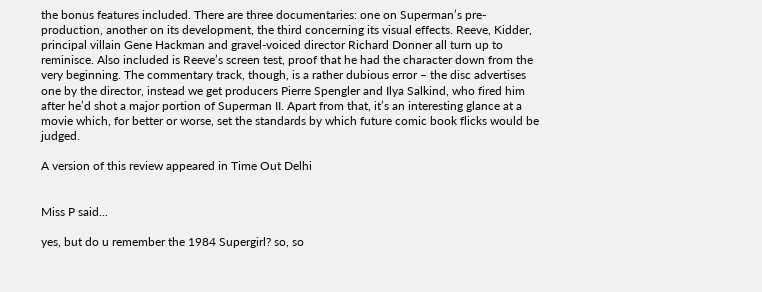the bonus features included. There are three documentaries: one on Superman’s pre-production, another on its development, the third concerning its visual effects. Reeve, Kidder, principal villain Gene Hackman and gravel-voiced director Richard Donner all turn up to reminisce. Also included is Reeve’s screen test, proof that he had the character down from the very beginning. The commentary track, though, is a rather dubious error – the disc advertises one by the director, instead we get producers Pierre Spengler and Ilya Salkind, who fired him after he’d shot a major portion of Superman II. Apart from that, it’s an interesting glance at a movie which, for better or worse, set the standards by which future comic book flicks would be judged.

A version of this review appeared in Time Out Delhi


Miss P said...

yes, but do u remember the 1984 Supergirl? so, so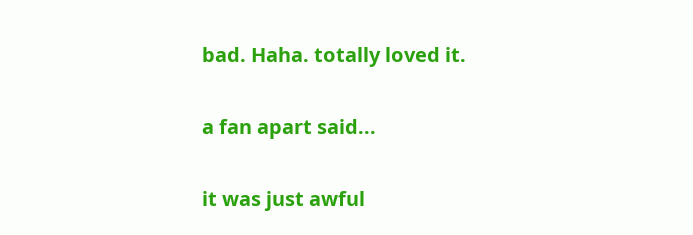bad. Haha. totally loved it.

a fan apart said...

it was just awful